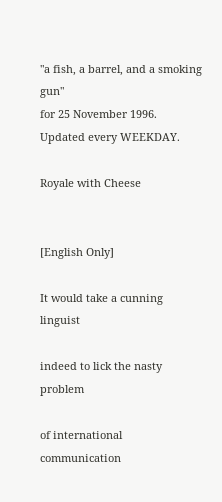"a fish, a barrel, and a smoking gun"
for 25 November 1996. Updated every WEEKDAY.

Royale with Cheese


[English Only]

It would take a cunning linguist

indeed to lick the nasty problem

of international communication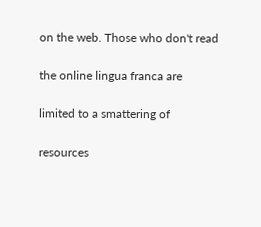on the web. Those who don't read

the online lingua franca are

limited to a smattering of

resources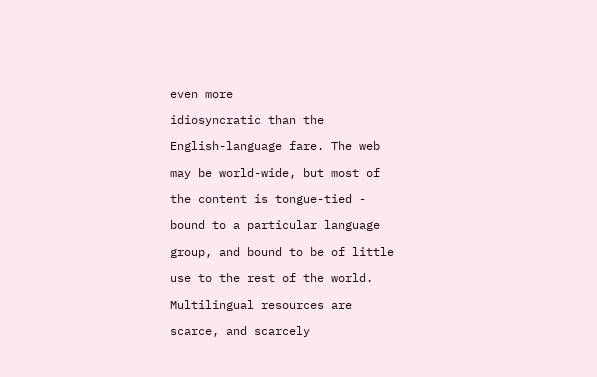even more

idiosyncratic than the

English-language fare. The web

may be world-wide, but most of

the content is tongue-tied -

bound to a particular language

group, and bound to be of little

use to the rest of the world.

Multilingual resources are

scarce, and scarcely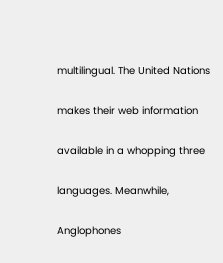multilingual. The United Nations

makes their web information

available in a whopping three

languages. Meanwhile,

Anglophones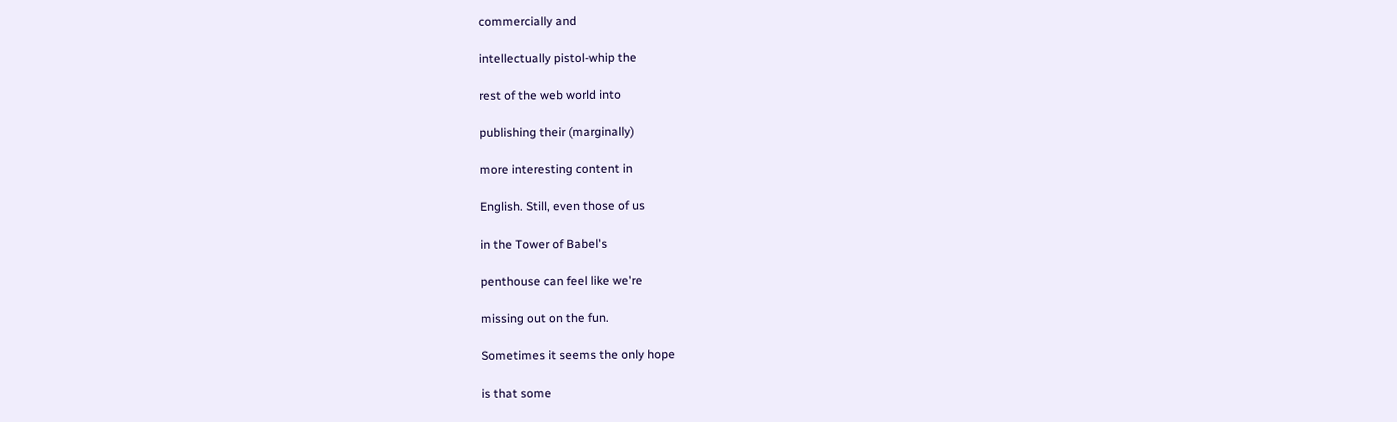commercially and

intellectually pistol-whip the

rest of the web world into

publishing their (marginally)

more interesting content in

English. Still, even those of us

in the Tower of Babel's

penthouse can feel like we're

missing out on the fun.

Sometimes it seems the only hope

is that some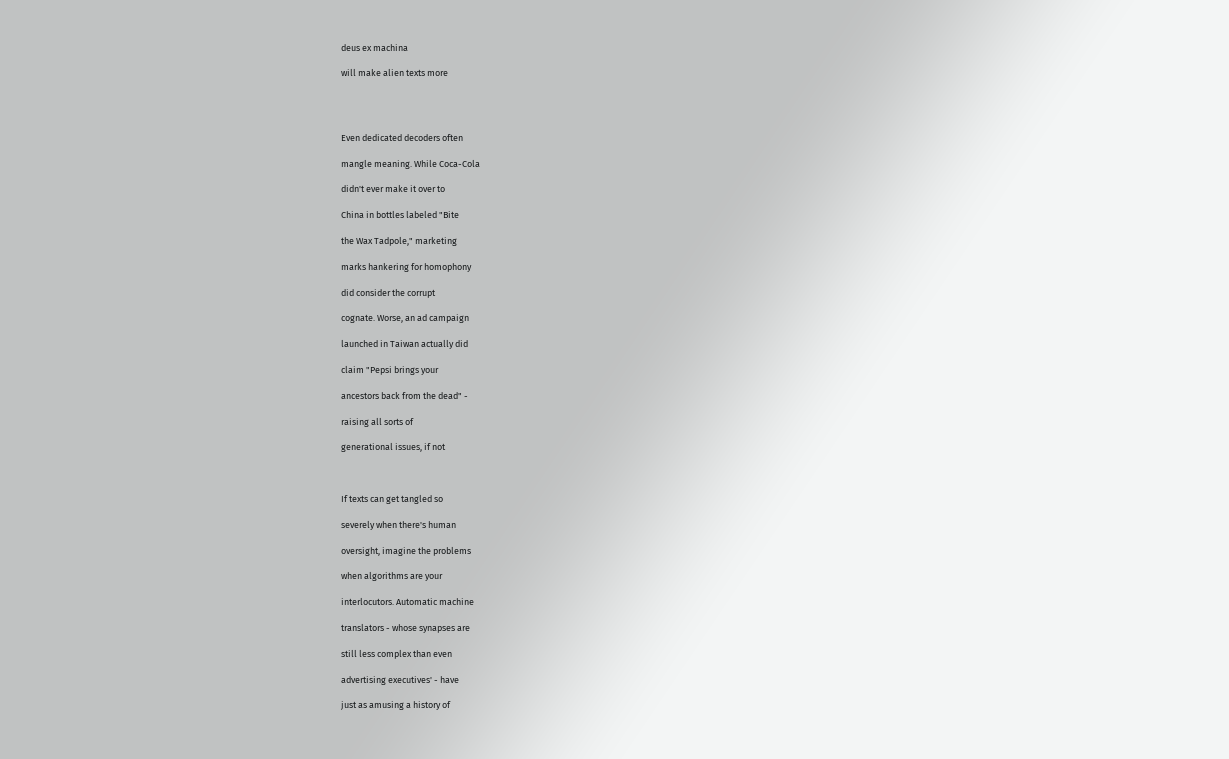deus ex machina

will make alien texts more




Even dedicated decoders often

mangle meaning. While Coca-Cola

didn't ever make it over to

China in bottles labeled "Bite

the Wax Tadpole," marketing

marks hankering for homophony

did consider the corrupt

cognate. Worse, an ad campaign

launched in Taiwan actually did

claim "Pepsi brings your

ancestors back from the dead" -

raising all sorts of

generational issues, if not



If texts can get tangled so

severely when there's human

oversight, imagine the problems

when algorithms are your

interlocutors. Automatic machine

translators - whose synapses are

still less complex than even

advertising executives' - have

just as amusing a history of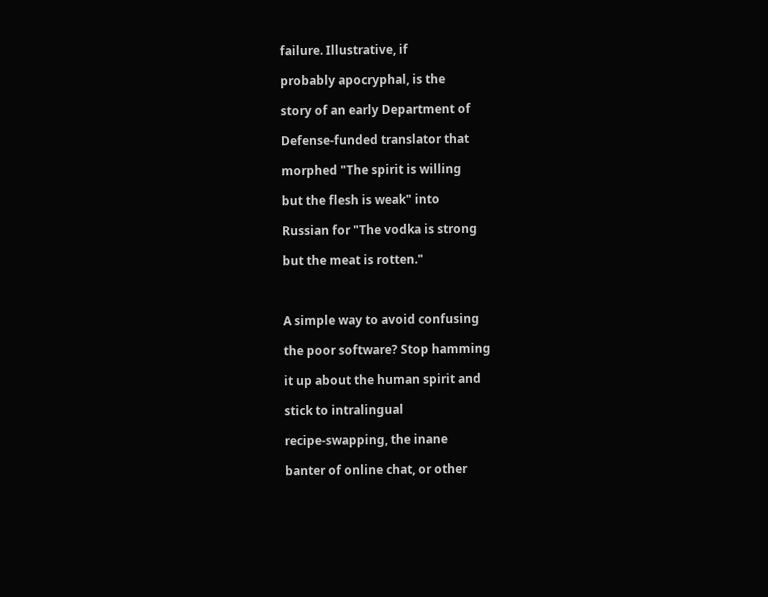failure. Illustrative, if

probably apocryphal, is the

story of an early Department of

Defense-funded translator that

morphed "The spirit is willing

but the flesh is weak" into

Russian for "The vodka is strong

but the meat is rotten."



A simple way to avoid confusing

the poor software? Stop hamming

it up about the human spirit and

stick to intralingual

recipe-swapping, the inane

banter of online chat, or other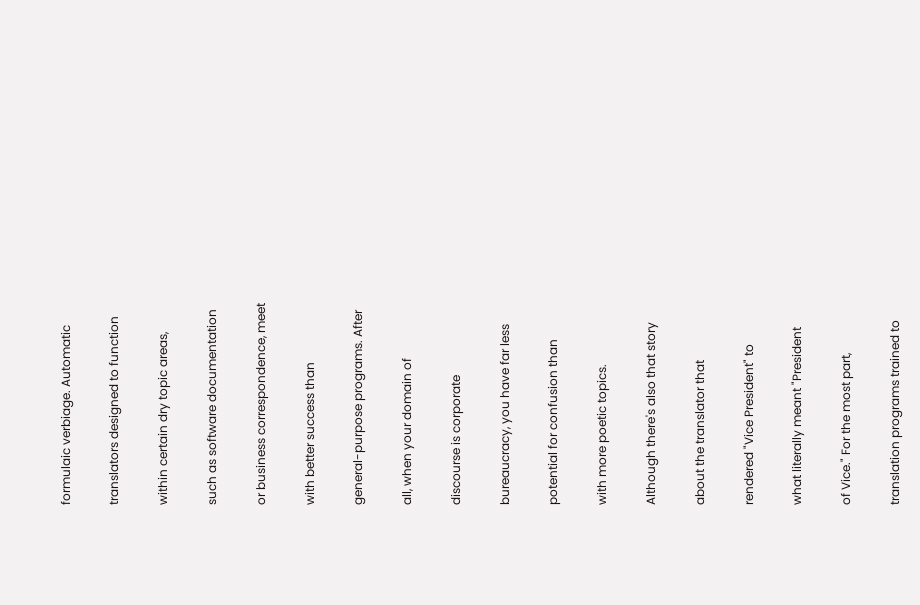formulaic verbiage. Automatic

translators designed to function

within certain dry topic areas,

such as software documentation

or business correspondence, meet

with better success than

general-purpose programs. After

all, when your domain of

discourse is corporate

bureaucracy, you have far less

potential for confusion than

with more poetic topics.

Although there's also that story

about the translator that

rendered "Vice President" to

what literally meant "President

of Vice." For the most part,

translation programs trained to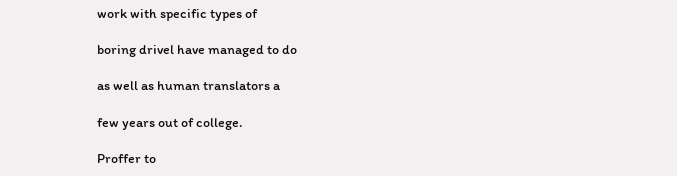work with specific types of

boring drivel have managed to do

as well as human translators a

few years out of college.

Proffer to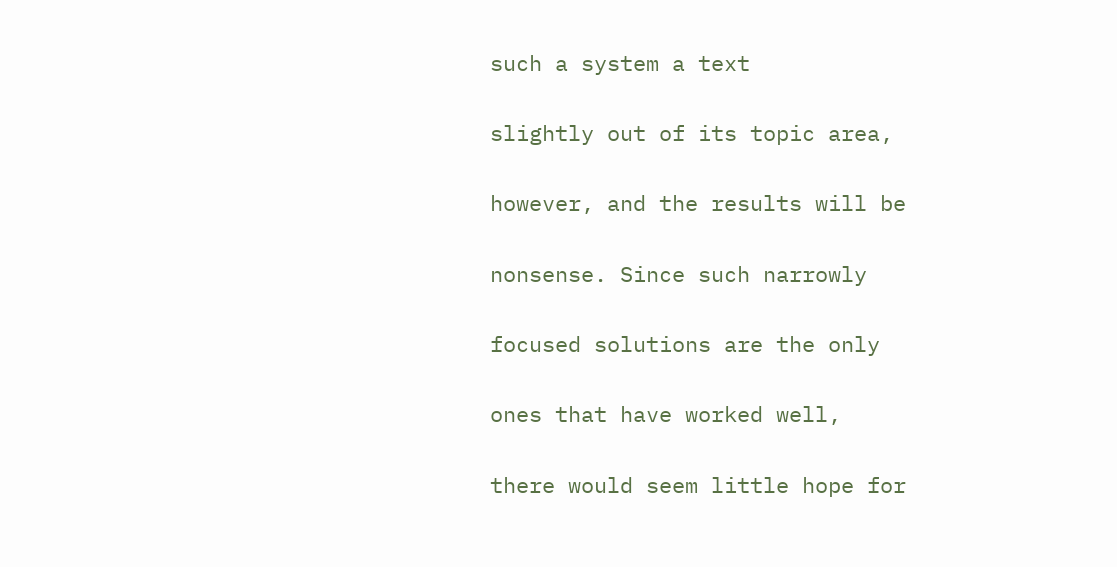such a system a text

slightly out of its topic area,

however, and the results will be

nonsense. Since such narrowly

focused solutions are the only

ones that have worked well,

there would seem little hope for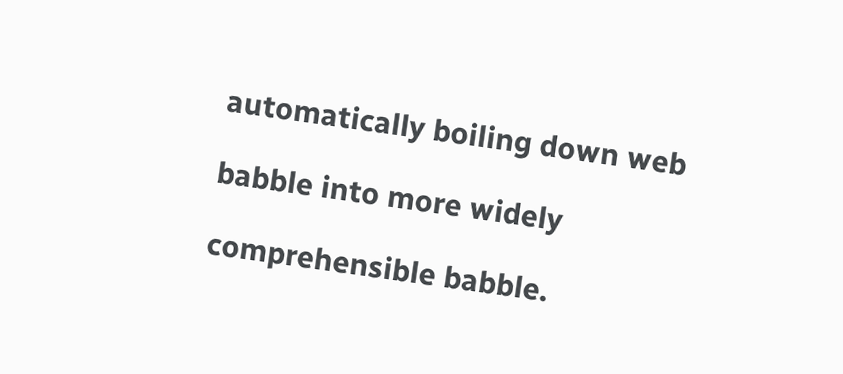automatically boiling down web

babble into more widely

comprehensible babble.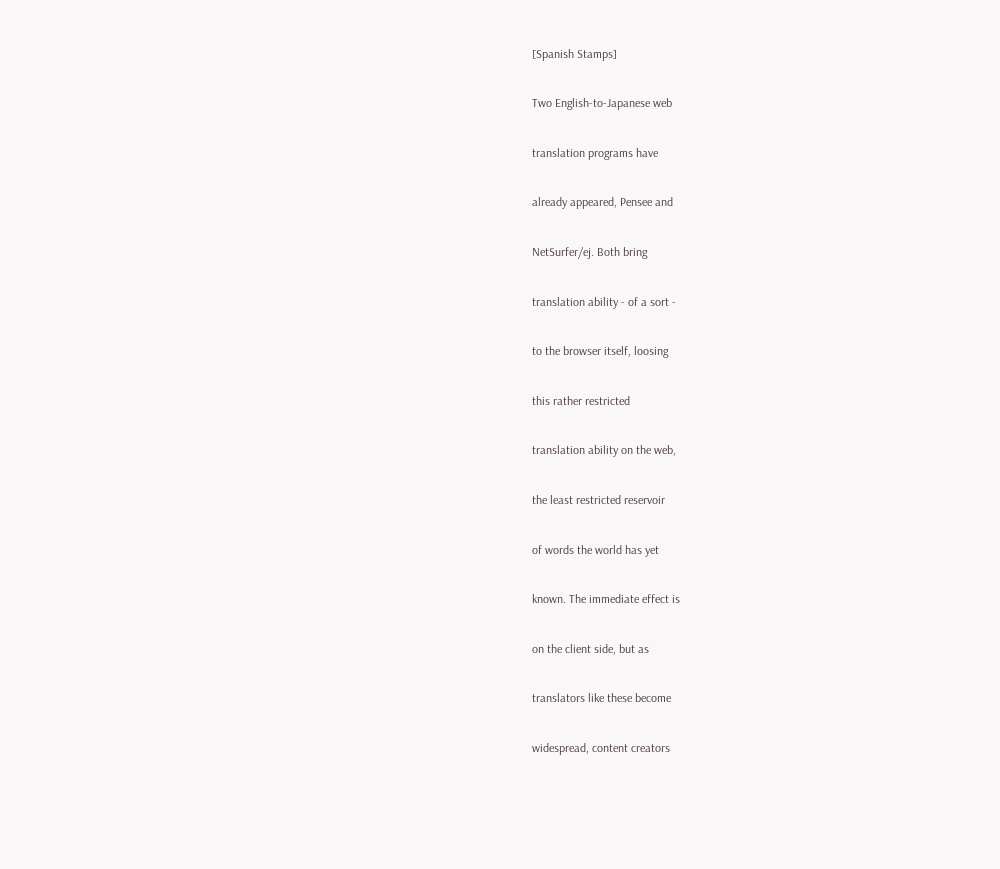[Spanish Stamps]

Two English-to-Japanese web

translation programs have

already appeared, Pensee and

NetSurfer/ej. Both bring

translation ability - of a sort -

to the browser itself, loosing

this rather restricted

translation ability on the web,

the least restricted reservoir

of words the world has yet

known. The immediate effect is

on the client side, but as

translators like these become

widespread, content creators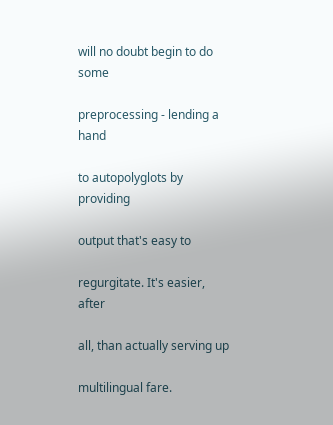will no doubt begin to do some

preprocessing - lending a hand

to autopolyglots by providing

output that's easy to

regurgitate. It's easier, after

all, than actually serving up

multilingual fare.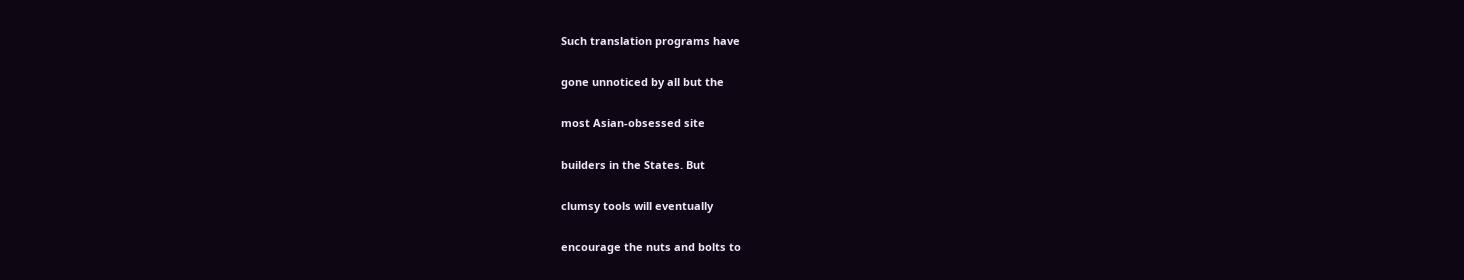Such translation programs have

gone unnoticed by all but the

most Asian-obsessed site

builders in the States. But

clumsy tools will eventually

encourage the nuts and bolts to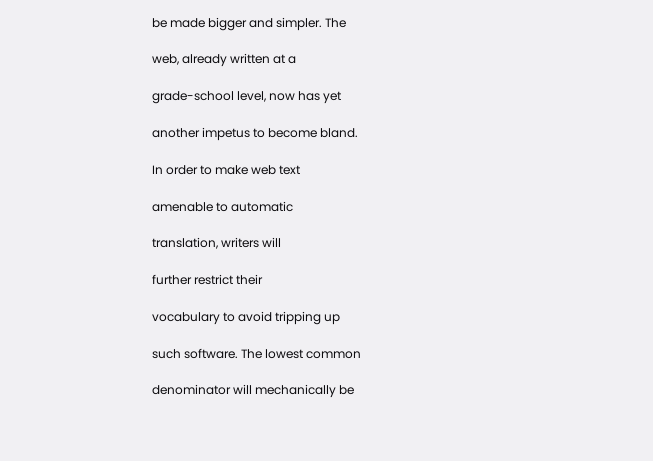be made bigger and simpler. The

web, already written at a

grade-school level, now has yet

another impetus to become bland.

In order to make web text

amenable to automatic

translation, writers will

further restrict their

vocabulary to avoid tripping up

such software. The lowest common

denominator will mechanically be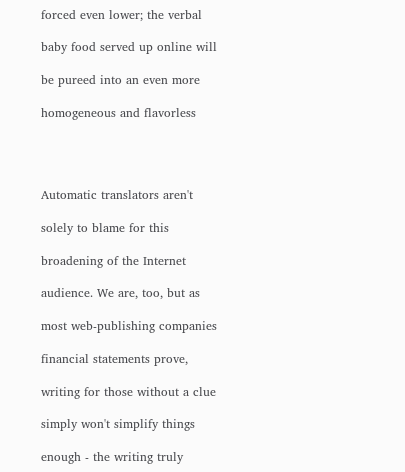forced even lower; the verbal

baby food served up online will

be pureed into an even more

homogeneous and flavorless




Automatic translators aren't

solely to blame for this

broadening of the Internet

audience. We are, too, but as

most web-publishing companies

financial statements prove,

writing for those without a clue

simply won't simplify things

enough - the writing truly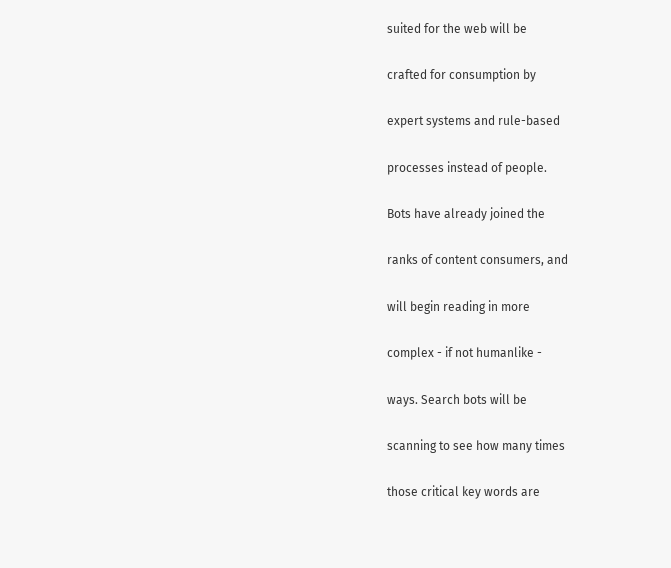suited for the web will be

crafted for consumption by

expert systems and rule-based

processes instead of people.

Bots have already joined the

ranks of content consumers, and

will begin reading in more

complex - if not humanlike -

ways. Search bots will be

scanning to see how many times

those critical key words are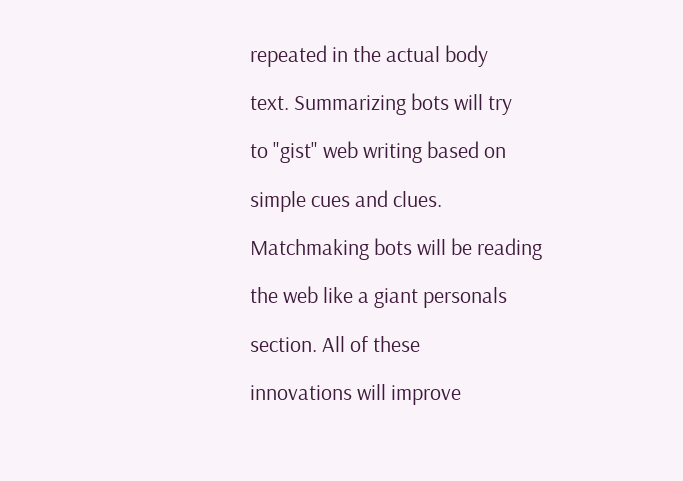repeated in the actual body

text. Summarizing bots will try

to "gist" web writing based on

simple cues and clues.

Matchmaking bots will be reading

the web like a giant personals

section. All of these

innovations will improve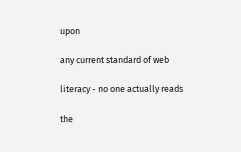upon

any current standard of web

literacy - no one actually reads

the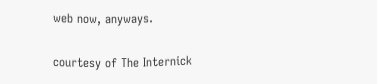web now, anyways.

courtesy of The Internick